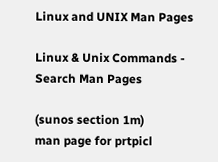Linux and UNIX Man Pages

Linux & Unix Commands - Search Man Pages

(sunos section 1m)
man page for prtpicl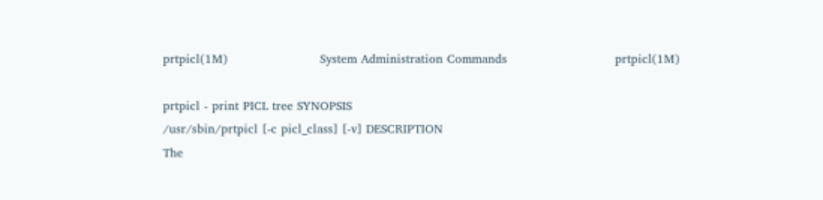prtpicl(1M)                       System Administration Commands                           prtpicl(1M)

prtpicl - print PICL tree SYNOPSIS
/usr/sbin/prtpicl [-c picl_class] [-v] DESCRIPTION
The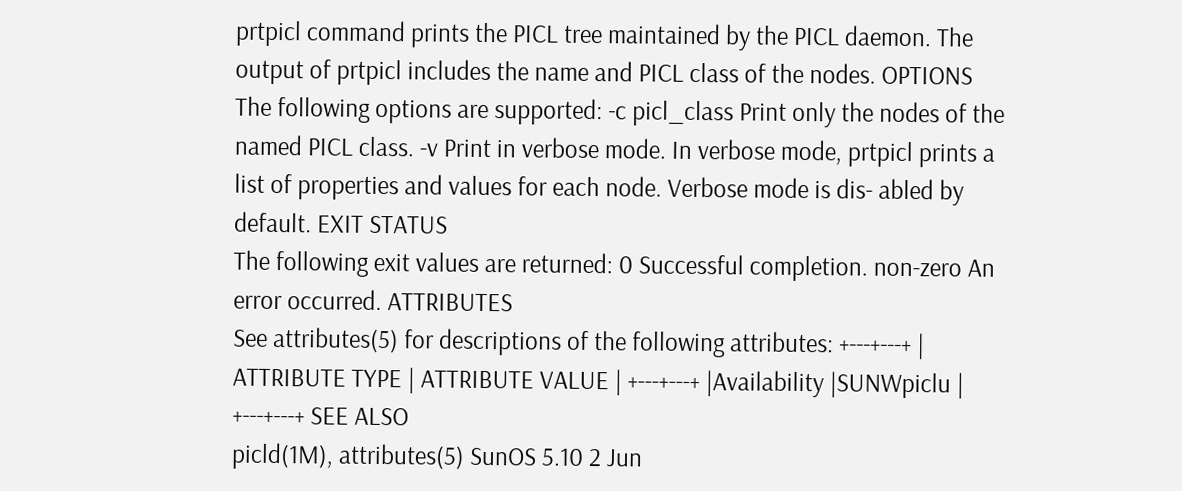prtpicl command prints the PICL tree maintained by the PICL daemon. The output of prtpicl includes the name and PICL class of the nodes. OPTIONS
The following options are supported: -c picl_class Print only the nodes of the named PICL class. -v Print in verbose mode. In verbose mode, prtpicl prints a list of properties and values for each node. Verbose mode is dis- abled by default. EXIT STATUS
The following exit values are returned: 0 Successful completion. non-zero An error occurred. ATTRIBUTES
See attributes(5) for descriptions of the following attributes: +---+---+ | ATTRIBUTE TYPE | ATTRIBUTE VALUE | +---+---+ |Availability |SUNWpiclu | +---+---+ SEE ALSO
picld(1M), attributes(5) SunOS 5.10 2 Jun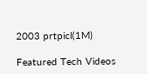2003 prtpicl(1M)

Featured Tech Videos